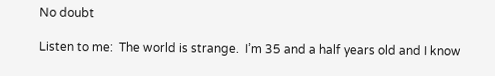No doubt

Listen to me:  The world is strange.  I’m 35 and a half years old and I know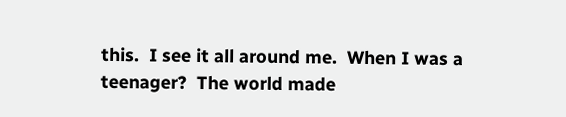this.  I see it all around me.  When I was a teenager?  The world made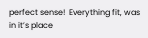perfect sense!  Everything fit, was in it’s place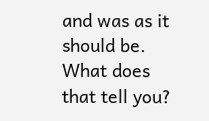and was as it should be.  What does that tell you?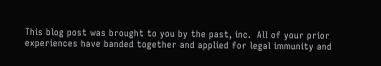This blog post was brought to you by the past, inc.  All of your prior experiences have banded together and applied for legal immunity and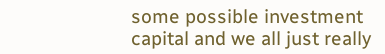some possible investment capital and we all just really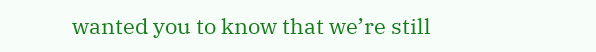wanted you to know that we’re still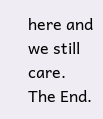here and we still care.
The End.